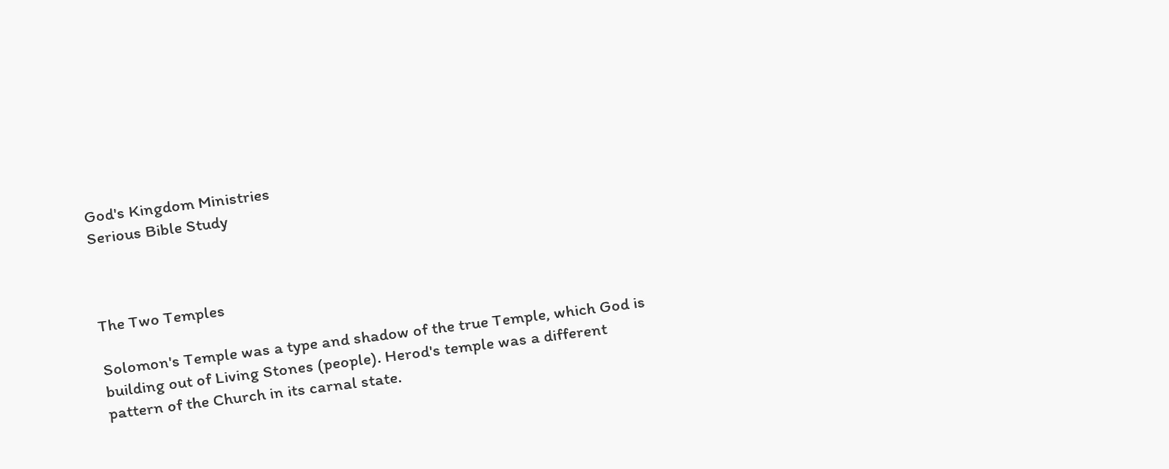God's Kingdom Ministries
Serious Bible Study



The Two Temples

Solomon's Temple was a type and shadow of the true Temple, which God is building out of Living Stones (people). Herod's temple was a different pattern of the Church in its carnal state.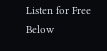Listen for Free Below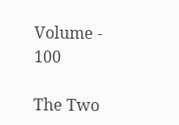Volume - 100

The Two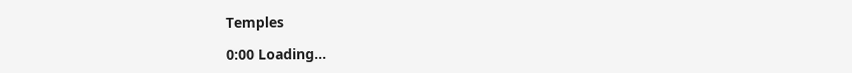Temples

0:00 Loading...